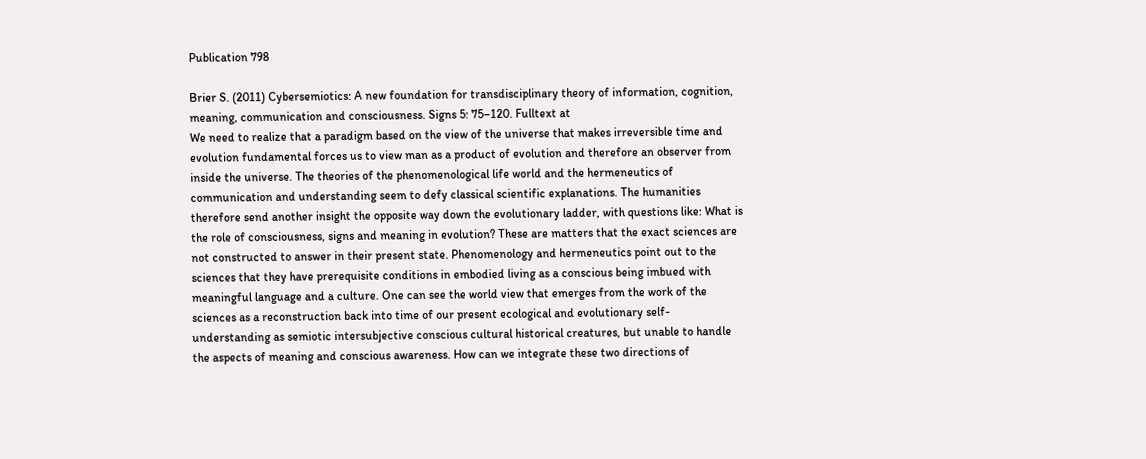Publication 798

Brier S. (2011) Cybersemiotics: A new foundation for transdisciplinary theory of information, cognition, meaning, communication and consciousness. Signs 5: 75–120. Fulltext at
We need to realize that a paradigm based on the view of the universe that makes irreversible time and evolution fundamental forces us to view man as a product of evolution and therefore an observer from inside the universe. The theories of the phenomenological life world and the hermeneutics of communication and understanding seem to defy classical scientific explanations. The humanities therefore send another insight the opposite way down the evolutionary ladder, with questions like: What is the role of consciousness, signs and meaning in evolution? These are matters that the exact sciences are not constructed to answer in their present state. Phenomenology and hermeneutics point out to the sciences that they have prerequisite conditions in embodied living as a conscious being imbued with meaningful language and a culture. One can see the world view that emerges from the work of the sciences as a reconstruction back into time of our present ecological and evolutionary self-understanding as semiotic intersubjective conscious cultural historical creatures, but unable to handle the aspects of meaning and conscious awareness. How can we integrate these two directions of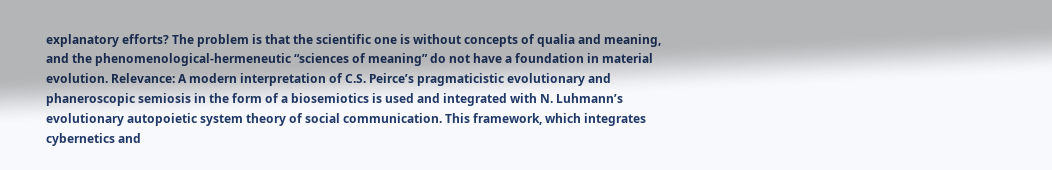explanatory efforts? The problem is that the scientific one is without concepts of qualia and meaning, and the phenomenological-hermeneutic “sciences of meaning” do not have a foundation in material evolution. Relevance: A modern interpretation of C.S. Peirce’s pragmaticistic evolutionary and phaneroscopic semiosis in the form of a biosemiotics is used and integrated with N. Luhmann’s evolutionary autopoietic system theory of social communication. This framework, which integrates cybernetics and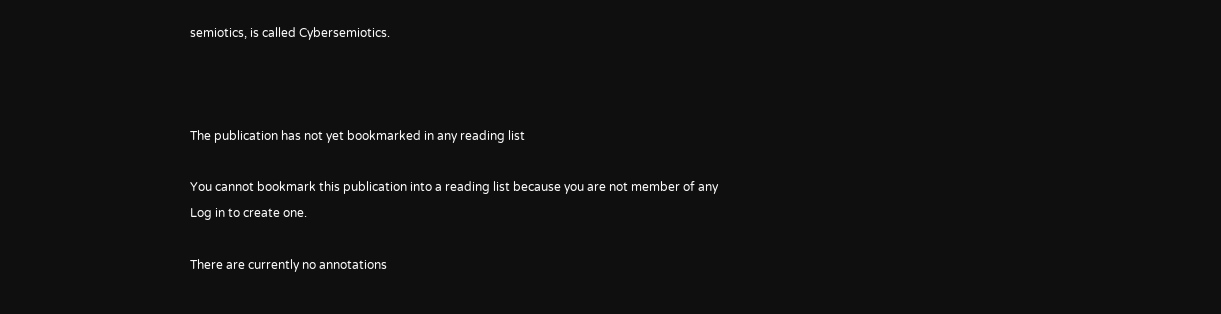semiotics, is called Cybersemiotics.



The publication has not yet bookmarked in any reading list

You cannot bookmark this publication into a reading list because you are not member of any
Log in to create one.

There are currently no annotations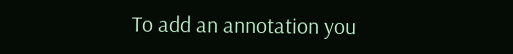To add an annotation you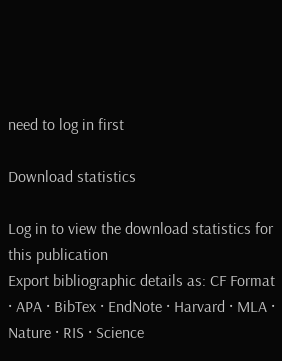need to log in first

Download statistics

Log in to view the download statistics for this publication
Export bibliographic details as: CF Format · APA · BibTex · EndNote · Harvard · MLA · Nature · RIS · Science